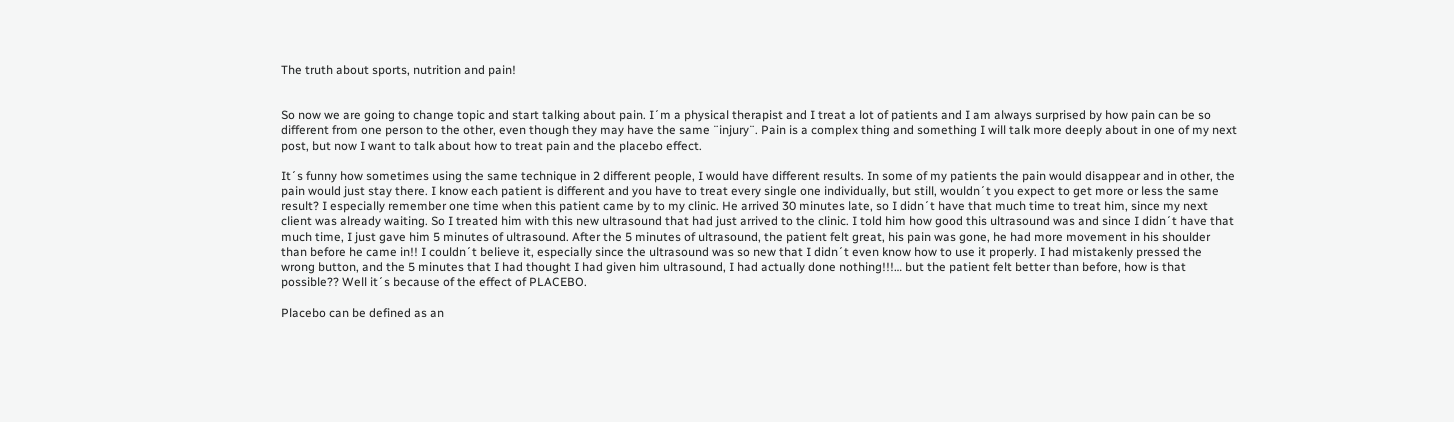The truth about sports, nutrition and pain!


So now we are going to change topic and start talking about pain. I´m a physical therapist and I treat a lot of patients and I am always surprised by how pain can be so different from one person to the other, even though they may have the same ¨injury¨. Pain is a complex thing and something I will talk more deeply about in one of my next post, but now I want to talk about how to treat pain and the placebo effect.

It´s funny how sometimes using the same technique in 2 different people, I would have different results. In some of my patients the pain would disappear and in other, the pain would just stay there. I know each patient is different and you have to treat every single one individually, but still, wouldn´t you expect to get more or less the same result? I especially remember one time when this patient came by to my clinic. He arrived 30 minutes late, so I didn´t have that much time to treat him, since my next client was already waiting. So I treated him with this new ultrasound that had just arrived to the clinic. I told him how good this ultrasound was and since I didn´t have that much time, I just gave him 5 minutes of ultrasound. After the 5 minutes of ultrasound, the patient felt great, his pain was gone, he had more movement in his shoulder than before he came in!! I couldn´t believe it, especially since the ultrasound was so new that I didn´t even know how to use it properly. I had mistakenly pressed the wrong button, and the 5 minutes that I had thought I had given him ultrasound, I had actually done nothing!!!… but the patient felt better than before, how is that possible?? Well it´s because of the effect of PLACEBO.

Placebo can be defined as an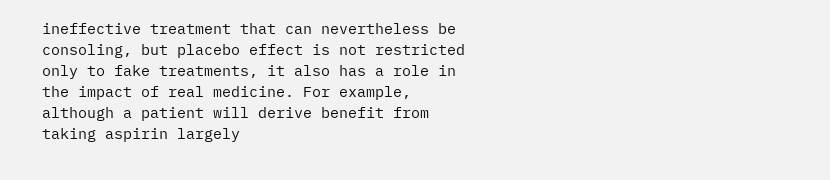ineffective treatment that can nevertheless be consoling, but placebo effect is not restricted only to fake treatments, it also has a role in the impact of real medicine. For example, although a patient will derive benefit from taking aspirin largely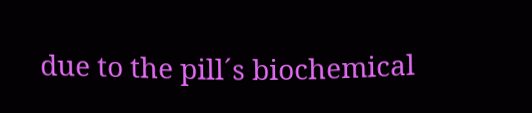due to the pill´s biochemical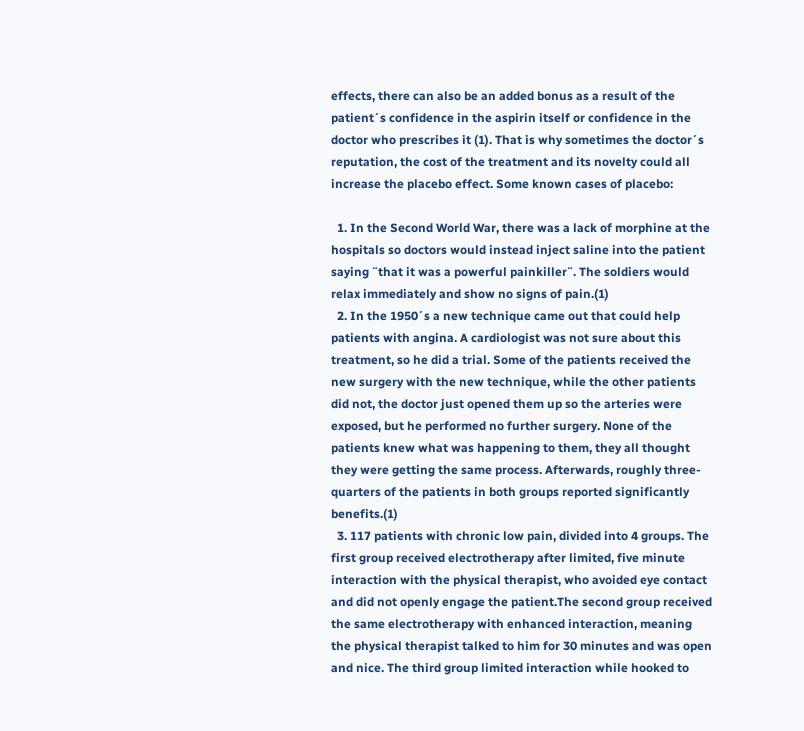effects, there can also be an added bonus as a result of the patient´s confidence in the aspirin itself or confidence in the doctor who prescribes it (1). That is why sometimes the doctor´s reputation, the cost of the treatment and its novelty could all increase the placebo effect. Some known cases of placebo:

  1. In the Second World War, there was a lack of morphine at the hospitals so doctors would instead inject saline into the patient saying ¨that it was a powerful painkiller¨. The soldiers would relax immediately and show no signs of pain.(1)
  2. In the 1950´s a new technique came out that could help patients with angina. A cardiologist was not sure about this treatment, so he did a trial. Some of the patients received the new surgery with the new technique, while the other patients did not, the doctor just opened them up so the arteries were exposed, but he performed no further surgery. None of the patients knew what was happening to them, they all thought they were getting the same process. Afterwards, roughly three-quarters of the patients in both groups reported significantly benefits.(1)
  3. 117 patients with chronic low pain, divided into 4 groups. The first group received electrotherapy after limited, five minute interaction with the physical therapist, who avoided eye contact and did not openly engage the patient.The second group received the same electrotherapy with enhanced interaction, meaning the physical therapist talked to him for 30 minutes and was open and nice. The third group limited interaction while hooked to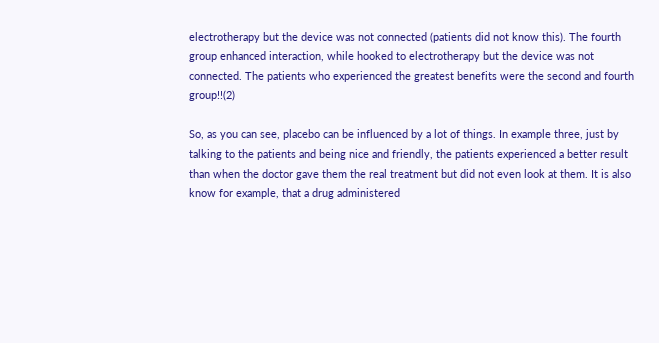electrotherapy but the device was not connected (patients did not know this). The fourth group enhanced interaction, while hooked to electrotherapy but the device was not connected. The patients who experienced the greatest benefits were the second and fourth group!!(2)

So, as you can see, placebo can be influenced by a lot of things. In example three, just by talking to the patients and being nice and friendly, the patients experienced a better result than when the doctor gave them the real treatment but did not even look at them. It is also know for example, that a drug administered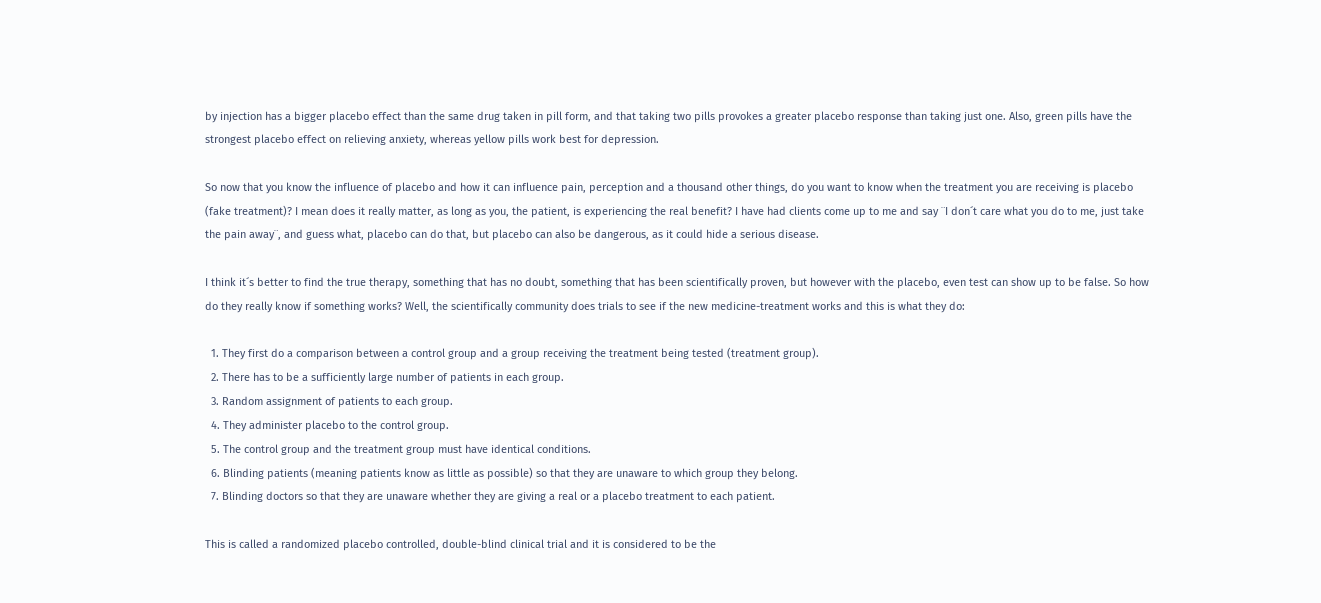by injection has a bigger placebo effect than the same drug taken in pill form, and that taking two pills provokes a greater placebo response than taking just one. Also, green pills have the strongest placebo effect on relieving anxiety, whereas yellow pills work best for depression.

So now that you know the influence of placebo and how it can influence pain, perception and a thousand other things, do you want to know when the treatment you are receiving is placebo (fake treatment)? I mean does it really matter, as long as you, the patient, is experiencing the real benefit? I have had clients come up to me and say ¨I don´t care what you do to me, just take the pain away¨, and guess what, placebo can do that, but placebo can also be dangerous, as it could hide a serious disease.

I think it´s better to find the true therapy, something that has no doubt, something that has been scientifically proven, but however with the placebo, even test can show up to be false. So how do they really know if something works? Well, the scientifically community does trials to see if the new medicine-treatment works and this is what they do:

  1. They first do a comparison between a control group and a group receiving the treatment being tested (treatment group).
  2. There has to be a sufficiently large number of patients in each group.
  3. Random assignment of patients to each group.
  4. They administer placebo to the control group.
  5. The control group and the treatment group must have identical conditions.
  6. Blinding patients (meaning patients know as little as possible) so that they are unaware to which group they belong.
  7. Blinding doctors so that they are unaware whether they are giving a real or a placebo treatment to each patient.

This is called a randomized placebo controlled, double-blind clinical trial and it is considered to be the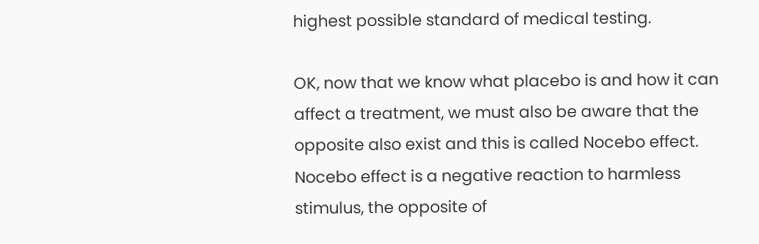highest possible standard of medical testing.

OK, now that we know what placebo is and how it can affect a treatment, we must also be aware that the opposite also exist and this is called Nocebo effect. Nocebo effect is a negative reaction to harmless stimulus, the opposite of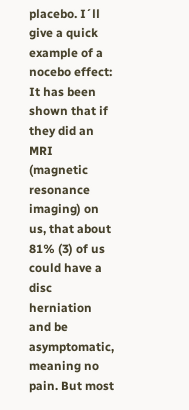placebo. I´ll give a quick example of a nocebo effect: It has been shown that if they did an MRI (magnetic resonance imaging) on us, that about 81% (3) of us could have a disc herniation and be asymptomatic, meaning no pain. But most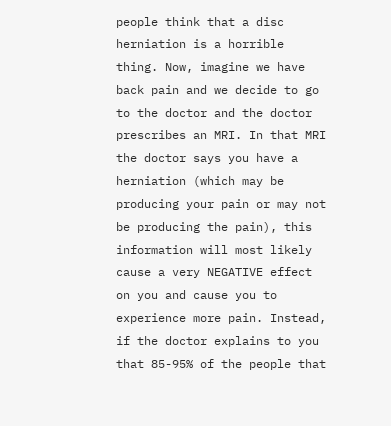people think that a disc herniation is a horrible thing. Now, imagine we have back pain and we decide to go to the doctor and the doctor prescribes an MRI. In that MRI the doctor says you have a herniation (which may be producing your pain or may not be producing the pain), this information will most likely cause a very NEGATIVE effect on you and cause you to experience more pain. Instead, if the doctor explains to you that 85-95% of the people that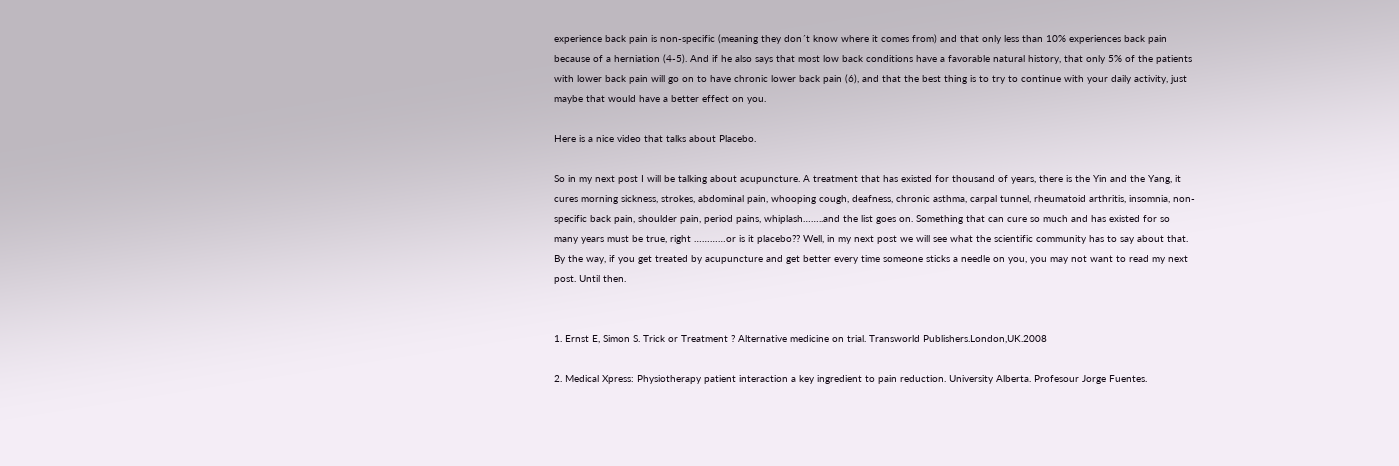experience back pain is non-specific (meaning they don´t know where it comes from) and that only less than 10% experiences back pain because of a herniation (4-5). And if he also says that most low back conditions have a favorable natural history, that only 5% of the patients with lower back pain will go on to have chronic lower back pain (6), and that the best thing is to try to continue with your daily activity, just maybe that would have a better effect on you.

Here is a nice video that talks about Placebo.

So in my next post I will be talking about acupuncture. A treatment that has existed for thousand of years, there is the Yin and the Yang, it cures morning sickness, strokes, abdominal pain, whooping cough, deafness, chronic asthma, carpal tunnel, rheumatoid arthritis, insomnia, non-specific back pain, shoulder pain, period pains, whiplash……..and the list goes on. Something that can cure so much and has existed for so many years must be true, right …………or is it placebo?? Well, in my next post we will see what the scientific community has to say about that. By the way, if you get treated by acupuncture and get better every time someone sticks a needle on you, you may not want to read my next post. Until then.


1. Ernst E, Simon S. Trick or Treatment ? Alternative medicine on trial. Transworld Publishers.London,UK.2008

2. Medical Xpress: Physiotherapy patient interaction a key ingredient to pain reduction. University Alberta. Profesour Jorge Fuentes.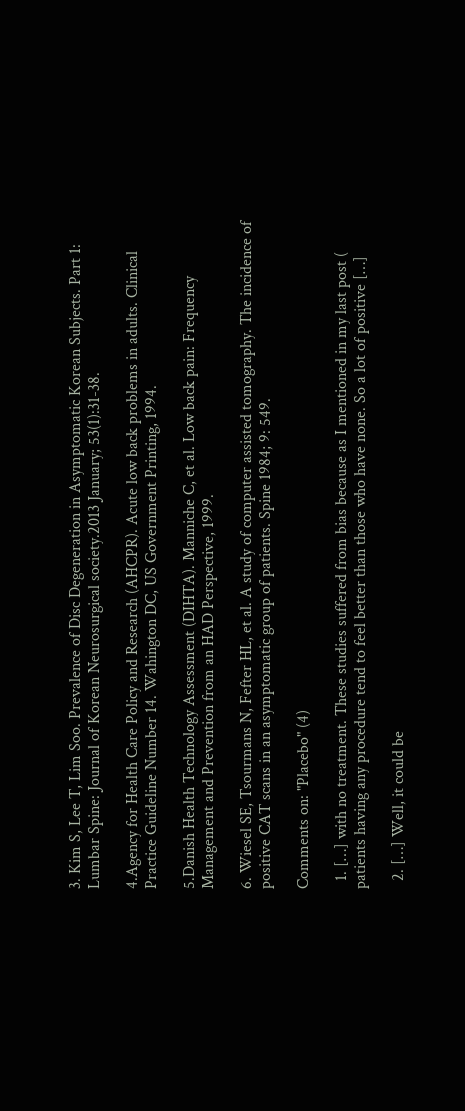3. Kim S, Lee T, Lim Soo. Prevalence of Disc Degeneration in Asymptomatic Korean Subjects. Part 1: Lumbar Spine: Journal of Korean Neurosurgical society.2013 January; 53(1):31-38.

4.Agency for Health Care Policy and Research (AHCPR). Acute low back problems in adults. Clinical Practice Guideline Number 14. Wahington DC, US Government Printing, 1994.

5.Danish Health Technology Assessment (DIHTA). Manniche C, et al. Low back pain: Frequency Management and Prevention from an HAD Perspective, 1999.

6. Wiesel SE, Tsourmans N, Fefter HL, et al. A study of computer assisted tomography. The incidence of positive CAT scans in an asymptomatic group of patients. Spine 1984; 9: 549.

Comments on: "Placebo" (4)

  1. […] with no treatment. These studies suffered from bias because as I mentioned in my last post ( patients having any procedure tend to feel better than those who have none. So a lot of positive […]

  2. […] Well, it could be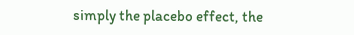simply the placebo effect, the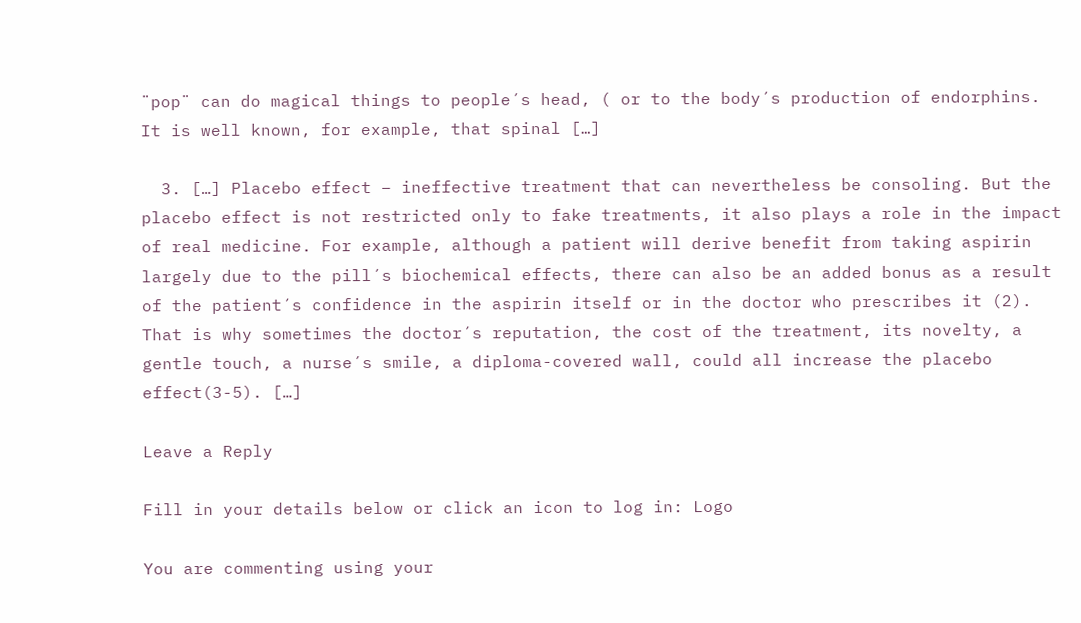¨pop¨ can do magical things to people´s head, ( or to the body´s production of endorphins. It is well known, for example, that spinal […]

  3. […] Placebo effect – ineffective treatment that can nevertheless be consoling. But the placebo effect is not restricted only to fake treatments, it also plays a role in the impact of real medicine. For example, although a patient will derive benefit from taking aspirin largely due to the pill´s biochemical effects, there can also be an added bonus as a result of the patient´s confidence in the aspirin itself or in the doctor who prescribes it (2). That is why sometimes the doctor´s reputation, the cost of the treatment, its novelty, a gentle touch, a nurse´s smile, a diploma-covered wall, could all increase the placebo effect(3-5). […]

Leave a Reply

Fill in your details below or click an icon to log in: Logo

You are commenting using your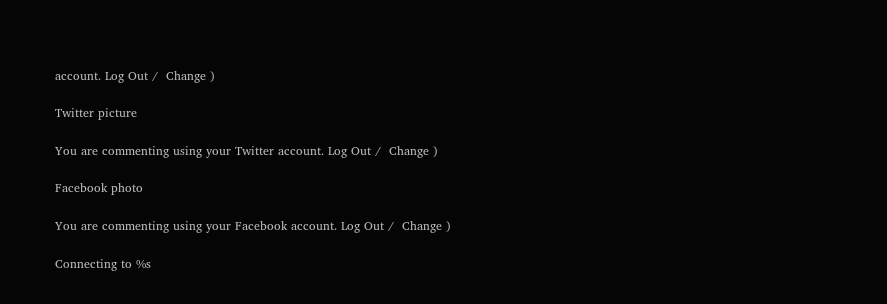account. Log Out /  Change )

Twitter picture

You are commenting using your Twitter account. Log Out /  Change )

Facebook photo

You are commenting using your Facebook account. Log Out /  Change )

Connecting to %s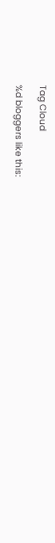Tag Cloud

%d bloggers like this: